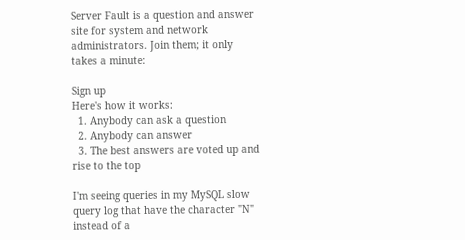Server Fault is a question and answer site for system and network administrators. Join them; it only takes a minute:

Sign up
Here's how it works:
  1. Anybody can ask a question
  2. Anybody can answer
  3. The best answers are voted up and rise to the top

I'm seeing queries in my MySQL slow query log that have the character "N" instead of a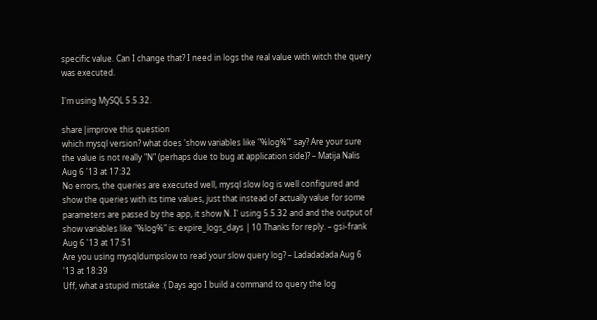specific value. Can I change that? I need in logs the real value with witch the query was executed.

I'm using MySQL 5.5.32.

share|improve this question
which mysql version? what does 'show variables like "%log%"' say? Are your sure the value is not really "N" (perhaps due to bug at application side)? – Matija Nalis Aug 6 '13 at 17:32
No errors, the queries are executed well, mysql slow log is well configured and show the queries with its time values, just that instead of actually value for some parameters are passed by the app, it show N. I' using 5.5.32 and and the output of show variables like "%log%" is: expire_logs_days | 10 Thanks for reply. – gsi-frank Aug 6 '13 at 17:51
Are you using mysqldumpslow to read your slow query log? – Ladadadada Aug 6 '13 at 18:39
Uff, what a stupid mistake :( Days ago I build a command to query the log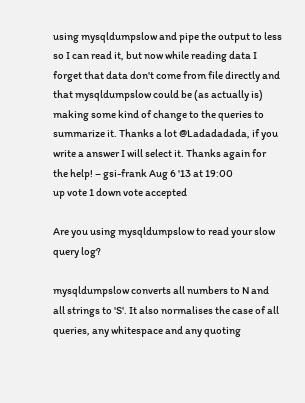using mysqldumpslow and pipe the output to less so I can read it, but now while reading data I forget that data don't come from file directly and that mysqldumpslow could be (as actually is) making some kind of change to the queries to summarize it. Thanks a lot @Ladadadada, if you write a answer I will select it. Thanks again for the help! – gsi-frank Aug 6 '13 at 19:00
up vote 1 down vote accepted

Are you using mysqldumpslow to read your slow query log?

mysqldumpslow converts all numbers to N and all strings to 'S'. It also normalises the case of all queries, any whitespace and any quoting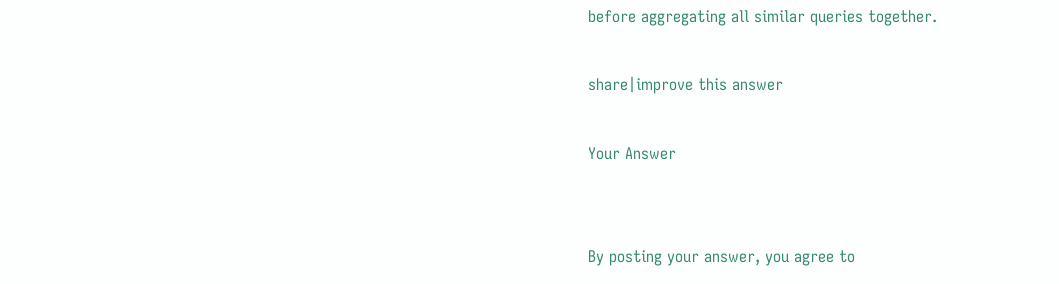before aggregating all similar queries together.

share|improve this answer

Your Answer


By posting your answer, you agree to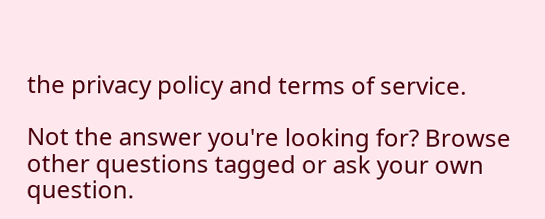the privacy policy and terms of service.

Not the answer you're looking for? Browse other questions tagged or ask your own question.